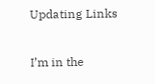Updating Links

I’m in the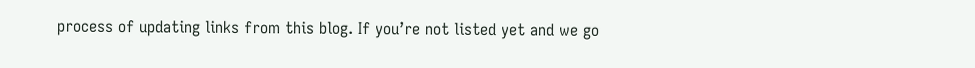process of updating links from this blog. If you’re not listed yet and we go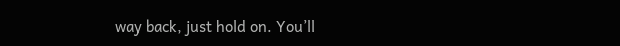way back, just hold on. You’ll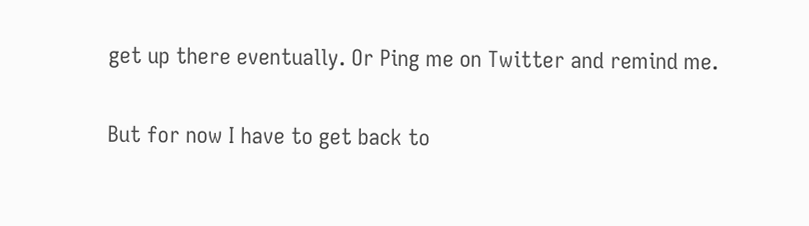get up there eventually. Or Ping me on Twitter and remind me.

But for now I have to get back to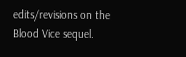edits/revisions on the Blood Vice sequel.